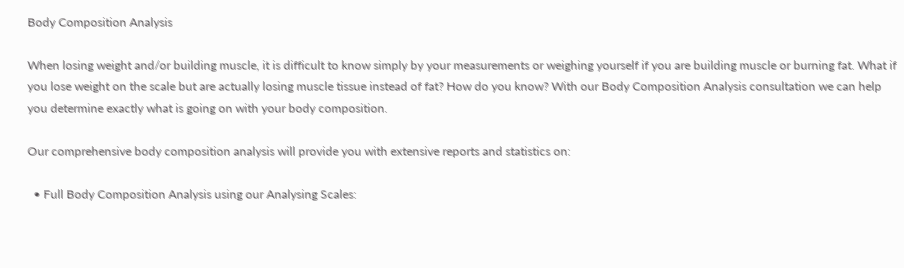Body Composition Analysis

When losing weight and/or building muscle, it is difficult to know simply by your measurements or weighing yourself if you are building muscle or burning fat. What if you lose weight on the scale but are actually losing muscle tissue instead of fat? How do you know? With our Body Composition Analysis consultation we can help you determine exactly what is going on with your body composition.

Our comprehensive body composition analysis will provide you with extensive reports and statistics on:

  • Full Body Composition Analysis using our Analysing Scales: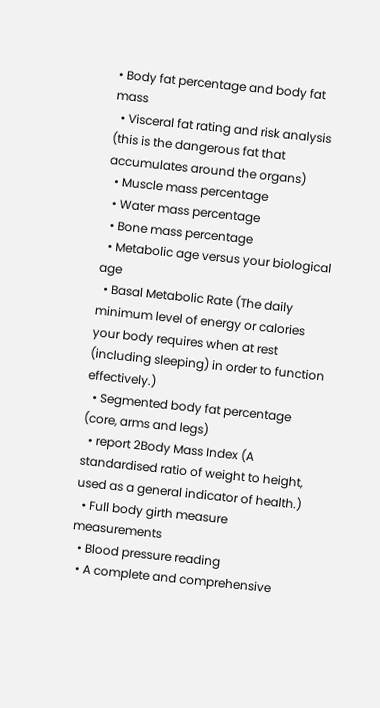• Body fat percentage and body fat mass
  • Visceral fat rating and risk analysis (this is the dangerous fat that accumulates around the organs)
  • Muscle mass percentage
  • Water mass percentage
  • Bone mass percentage
  • Metabolic age versus your biological age
  • Basal Metabolic Rate (The daily minimum level of energy or calories your body requires when at rest (including sleeping) in order to function effectively.)
  • Segmented body fat percentage (core, arms and legs)
  • report 2Body Mass Index (A standardised ratio of weight to height, used as a general indicator of health.)
  • Full body girth measure measurements
  • Blood pressure reading
  • A complete and comprehensive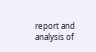report and analysis of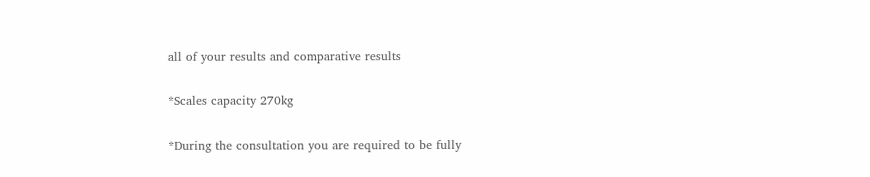all of your results and comparative results

*Scales capacity 270kg

*During the consultation you are required to be fully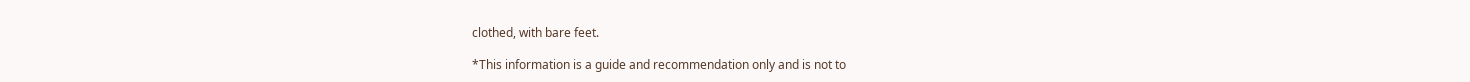clothed, with bare feet.

*This information is a guide and recommendation only and is not to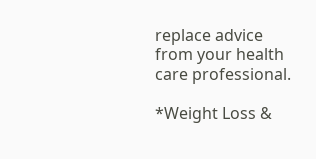replace advice from your health care professional.

*Weight Loss &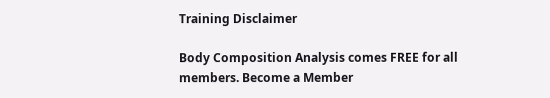Training Disclaimer

Body Composition Analysis comes FREE for all members. Become a Member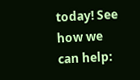today! See how we can help: